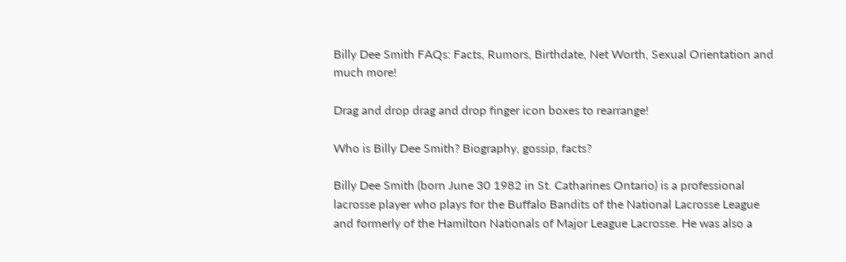Billy Dee Smith FAQs: Facts, Rumors, Birthdate, Net Worth, Sexual Orientation and much more!

Drag and drop drag and drop finger icon boxes to rearrange!

Who is Billy Dee Smith? Biography, gossip, facts?

Billy Dee Smith (born June 30 1982 in St. Catharines Ontario) is a professional lacrosse player who plays for the Buffalo Bandits of the National Lacrosse League and formerly of the Hamilton Nationals of Major League Lacrosse. He was also a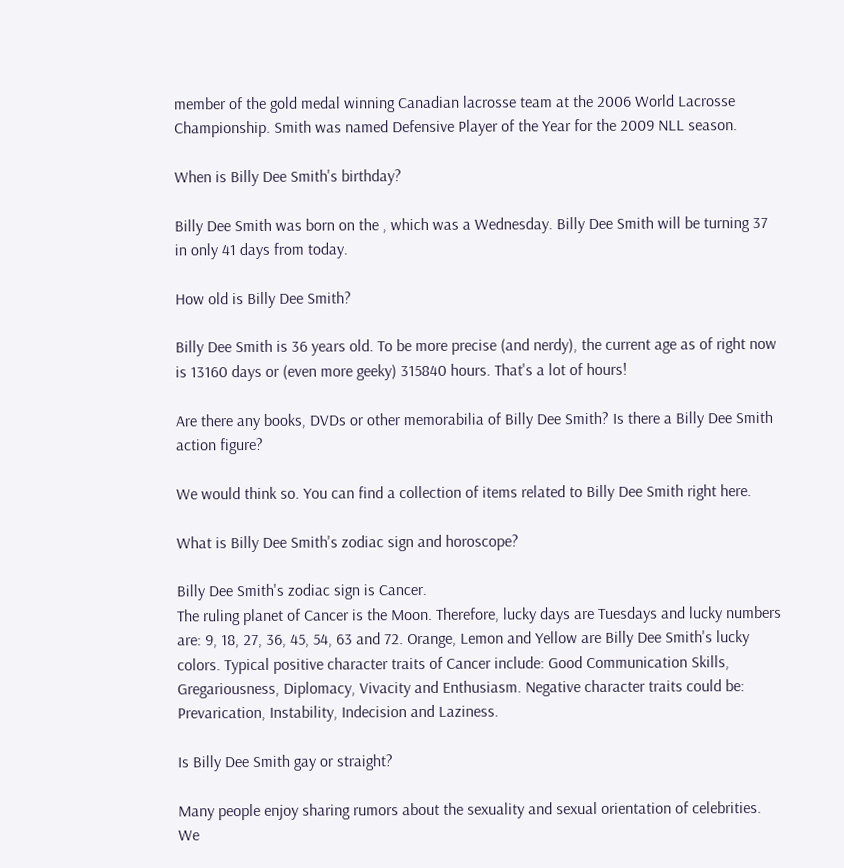member of the gold medal winning Canadian lacrosse team at the 2006 World Lacrosse Championship. Smith was named Defensive Player of the Year for the 2009 NLL season.

When is Billy Dee Smith's birthday?

Billy Dee Smith was born on the , which was a Wednesday. Billy Dee Smith will be turning 37 in only 41 days from today.

How old is Billy Dee Smith?

Billy Dee Smith is 36 years old. To be more precise (and nerdy), the current age as of right now is 13160 days or (even more geeky) 315840 hours. That's a lot of hours!

Are there any books, DVDs or other memorabilia of Billy Dee Smith? Is there a Billy Dee Smith action figure?

We would think so. You can find a collection of items related to Billy Dee Smith right here.

What is Billy Dee Smith's zodiac sign and horoscope?

Billy Dee Smith's zodiac sign is Cancer.
The ruling planet of Cancer is the Moon. Therefore, lucky days are Tuesdays and lucky numbers are: 9, 18, 27, 36, 45, 54, 63 and 72. Orange, Lemon and Yellow are Billy Dee Smith's lucky colors. Typical positive character traits of Cancer include: Good Communication Skills, Gregariousness, Diplomacy, Vivacity and Enthusiasm. Negative character traits could be: Prevarication, Instability, Indecision and Laziness.

Is Billy Dee Smith gay or straight?

Many people enjoy sharing rumors about the sexuality and sexual orientation of celebrities. We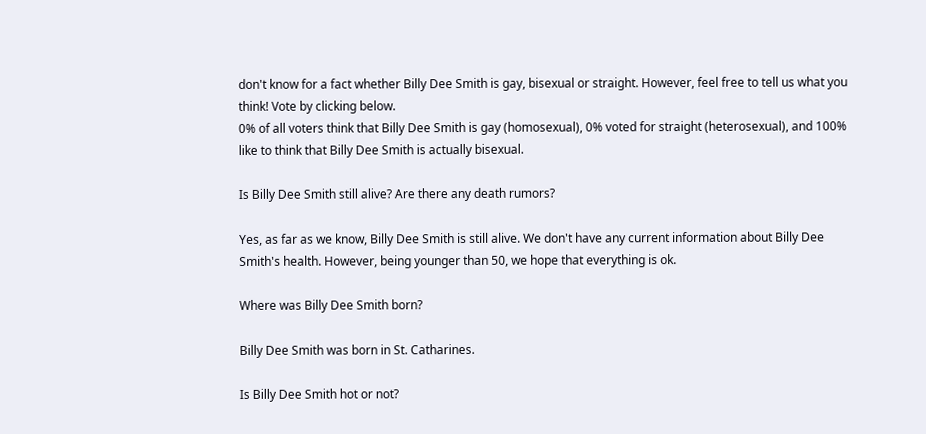don't know for a fact whether Billy Dee Smith is gay, bisexual or straight. However, feel free to tell us what you think! Vote by clicking below.
0% of all voters think that Billy Dee Smith is gay (homosexual), 0% voted for straight (heterosexual), and 100% like to think that Billy Dee Smith is actually bisexual.

Is Billy Dee Smith still alive? Are there any death rumors?

Yes, as far as we know, Billy Dee Smith is still alive. We don't have any current information about Billy Dee Smith's health. However, being younger than 50, we hope that everything is ok.

Where was Billy Dee Smith born?

Billy Dee Smith was born in St. Catharines.

Is Billy Dee Smith hot or not?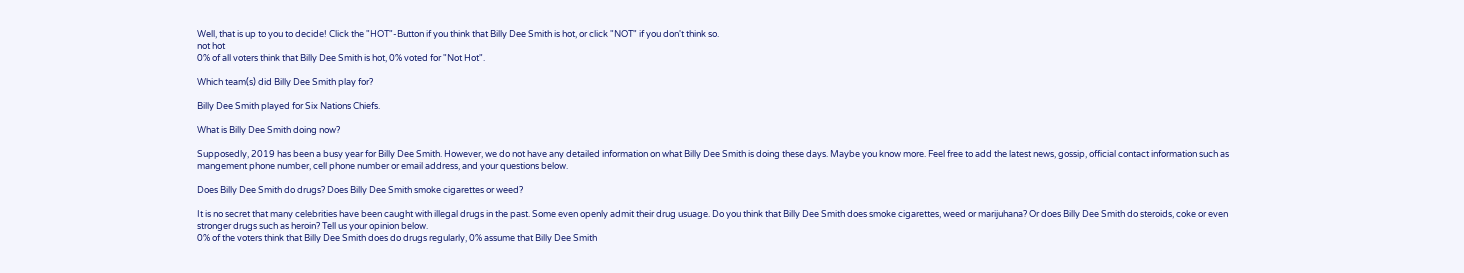Well, that is up to you to decide! Click the "HOT"-Button if you think that Billy Dee Smith is hot, or click "NOT" if you don't think so.
not hot
0% of all voters think that Billy Dee Smith is hot, 0% voted for "Not Hot".

Which team(s) did Billy Dee Smith play for?

Billy Dee Smith played for Six Nations Chiefs.

What is Billy Dee Smith doing now?

Supposedly, 2019 has been a busy year for Billy Dee Smith. However, we do not have any detailed information on what Billy Dee Smith is doing these days. Maybe you know more. Feel free to add the latest news, gossip, official contact information such as mangement phone number, cell phone number or email address, and your questions below.

Does Billy Dee Smith do drugs? Does Billy Dee Smith smoke cigarettes or weed?

It is no secret that many celebrities have been caught with illegal drugs in the past. Some even openly admit their drug usuage. Do you think that Billy Dee Smith does smoke cigarettes, weed or marijuhana? Or does Billy Dee Smith do steroids, coke or even stronger drugs such as heroin? Tell us your opinion below.
0% of the voters think that Billy Dee Smith does do drugs regularly, 0% assume that Billy Dee Smith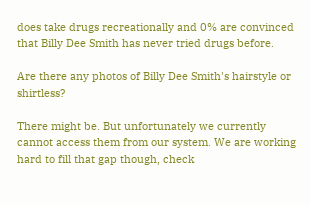does take drugs recreationally and 0% are convinced that Billy Dee Smith has never tried drugs before.

Are there any photos of Billy Dee Smith's hairstyle or shirtless?

There might be. But unfortunately we currently cannot access them from our system. We are working hard to fill that gap though, check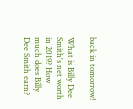back in tomorrow!

What is Billy Dee Smith's net worth in 2019? How much does Billy Dee Smith earn?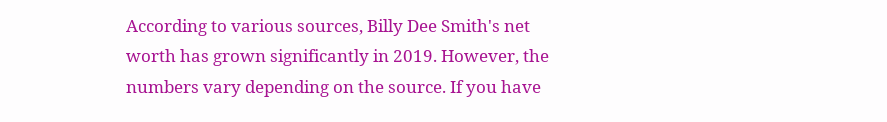According to various sources, Billy Dee Smith's net worth has grown significantly in 2019. However, the numbers vary depending on the source. If you have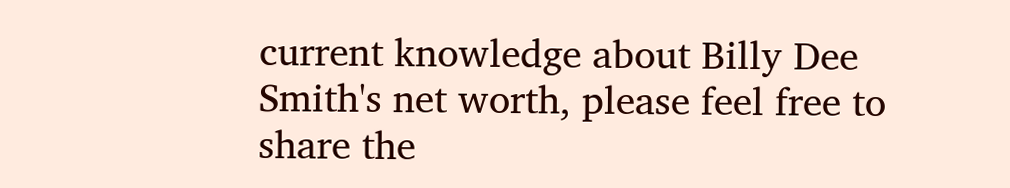current knowledge about Billy Dee Smith's net worth, please feel free to share the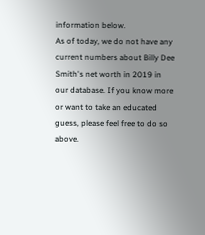information below.
As of today, we do not have any current numbers about Billy Dee Smith's net worth in 2019 in our database. If you know more or want to take an educated guess, please feel free to do so above.